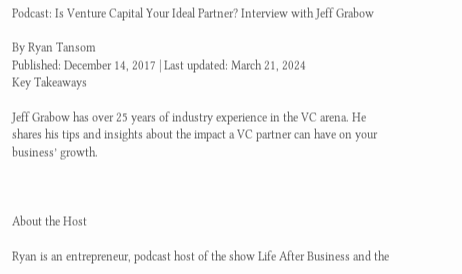Podcast: Is Venture Capital Your Ideal Partner? Interview with Jeff Grabow

By Ryan Tansom
Published: December 14, 2017 | Last updated: March 21, 2024
Key Takeaways

Jeff Grabow has over 25 years of industry experience in the VC arena. He shares his tips and insights about the impact a VC partner can have on your business’ growth.



About the Host

Ryan is an entrepreneur, podcast host of the show Life After Business and the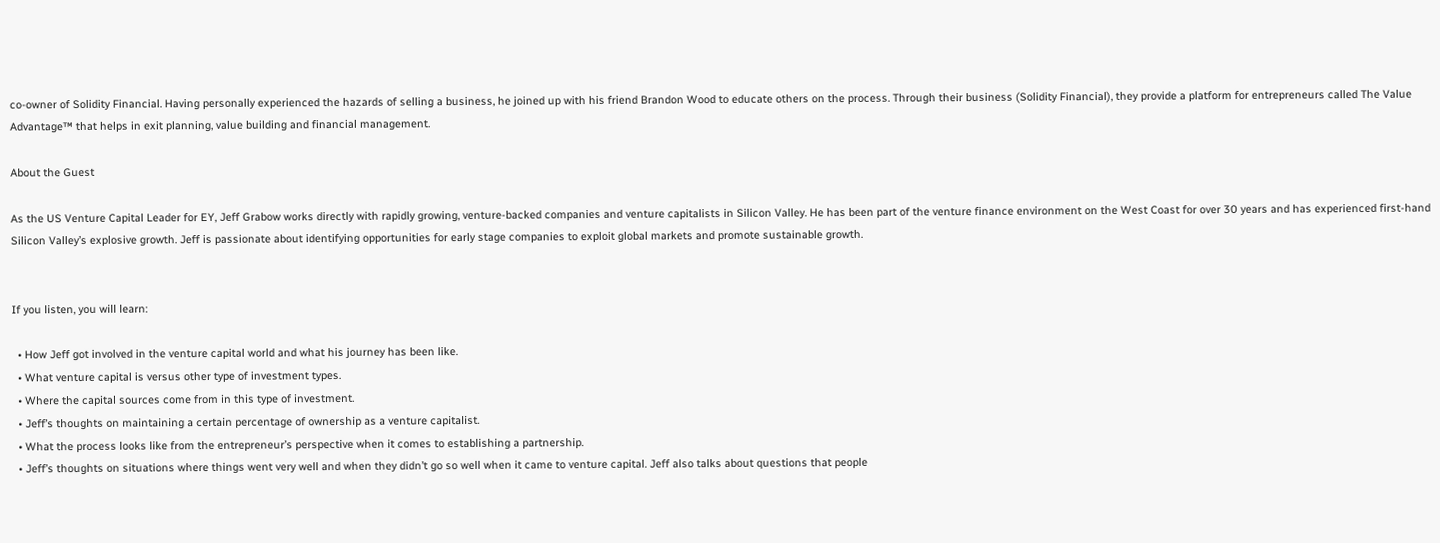co-owner of Solidity Financial. Having personally experienced the hazards of selling a business, he joined up with his friend Brandon Wood to educate others on the process. Through their business (Solidity Financial), they provide a platform for entrepreneurs called The Value Advantage™ that helps in exit planning, value building and financial management.

About the Guest

As the US Venture Capital Leader for EY, Jeff Grabow works directly with rapidly growing, venture-backed companies and venture capitalists in Silicon Valley. He has been part of the venture finance environment on the West Coast for over 30 years and has experienced first-hand Silicon Valley’s explosive growth. Jeff is passionate about identifying opportunities for early stage companies to exploit global markets and promote sustainable growth.


If you listen, you will learn:

  • How Jeff got involved in the venture capital world and what his journey has been like.
  • What venture capital is versus other type of investment types.
  • Where the capital sources come from in this type of investment.
  • Jeff’s thoughts on maintaining a certain percentage of ownership as a venture capitalist.
  • What the process looks like from the entrepreneur’s perspective when it comes to establishing a partnership.
  • Jeff’s thoughts on situations where things went very well and when they didn’t go so well when it came to venture capital. Jeff also talks about questions that people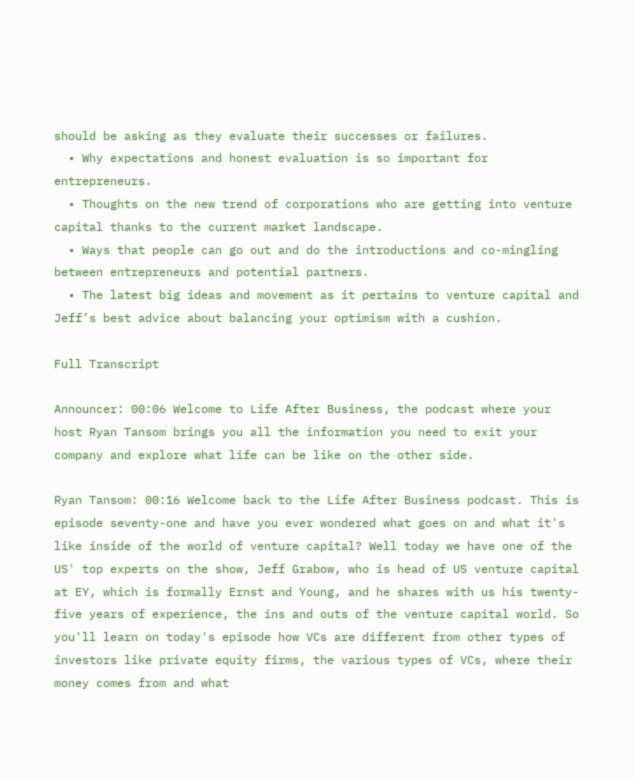should be asking as they evaluate their successes or failures.
  • Why expectations and honest evaluation is so important for entrepreneurs.
  • Thoughts on the new trend of corporations who are getting into venture capital thanks to the current market landscape.
  • Ways that people can go out and do the introductions and co-mingling between entrepreneurs and potential partners.
  • The latest big ideas and movement as it pertains to venture capital and Jeff’s best advice about balancing your optimism with a cushion.

Full Transcript

Announcer: 00:06 Welcome to Life After Business, the podcast where your host Ryan Tansom brings you all the information you need to exit your company and explore what life can be like on the other side.

Ryan Tansom: 00:16 Welcome back to the Life After Business podcast. This is episode seventy-one and have you ever wondered what goes on and what it's like inside of the world of venture capital? Well today we have one of the US' top experts on the show, Jeff Grabow, who is head of US venture capital at EY, which is formally Ernst and Young, and he shares with us his twenty-five years of experience, the ins and outs of the venture capital world. So you'll learn on today's episode how VCs are different from other types of investors like private equity firms, the various types of VCs, where their money comes from and what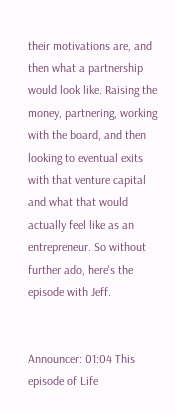their motivations are, and then what a partnership would look like. Raising the money, partnering, working with the board, and then looking to eventual exits with that venture capital and what that would actually feel like as an entrepreneur. So without further ado, here's the episode with Jeff.


Announcer: 01:04 This episode of Life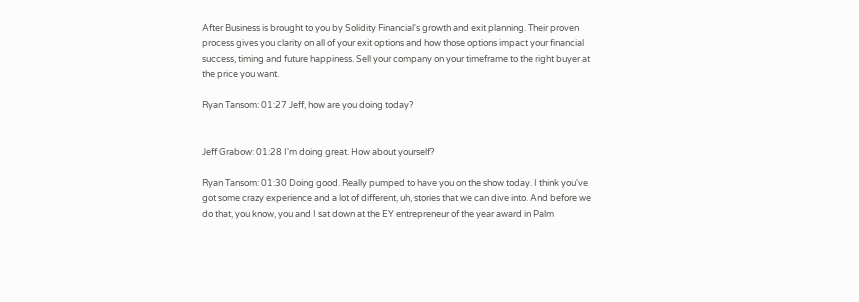After Business is brought to you by Solidity Financial's growth and exit planning. Their proven process gives you clarity on all of your exit options and how those options impact your financial success, timing and future happiness. Sell your company on your timeframe to the right buyer at the price you want.

Ryan Tansom: 01:27 Jeff, how are you doing today?


Jeff Grabow: 01:28 I'm doing great. How about yourself?

Ryan Tansom: 01:30 Doing good. Really pumped to have you on the show today. I think you've got some crazy experience and a lot of different, uh, stories that we can dive into. And before we do that, you know, you and I sat down at the EY entrepreneur of the year award in Palm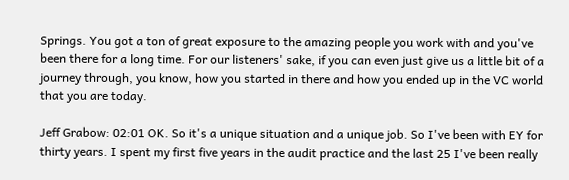Springs. You got a ton of great exposure to the amazing people you work with and you've been there for a long time. For our listeners' sake, if you can even just give us a little bit of a journey through, you know, how you started in there and how you ended up in the VC world that you are today.

Jeff Grabow: 02:01 OK. So it's a unique situation and a unique job. So I've been with EY for thirty years. I spent my first five years in the audit practice and the last 25 I've been really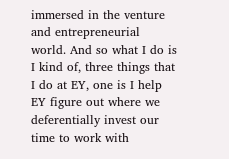immersed in the venture and entrepreneurial world. And so what I do is I kind of, three things that I do at EY, one is I help EY figure out where we deferentially invest our time to work with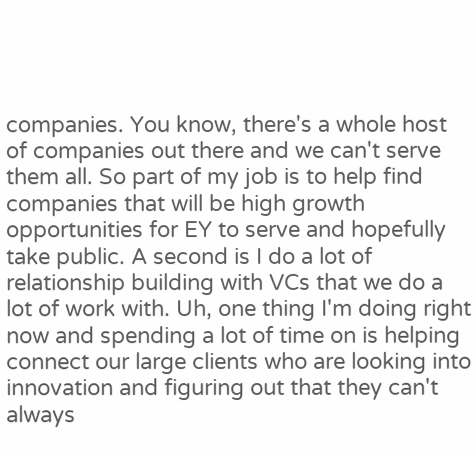companies. You know, there's a whole host of companies out there and we can't serve them all. So part of my job is to help find companies that will be high growth opportunities for EY to serve and hopefully take public. A second is I do a lot of relationship building with VCs that we do a lot of work with. Uh, one thing I'm doing right now and spending a lot of time on is helping connect our large clients who are looking into innovation and figuring out that they can't always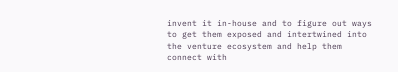invent it in-house and to figure out ways to get them exposed and intertwined into the venture ecosystem and help them connect with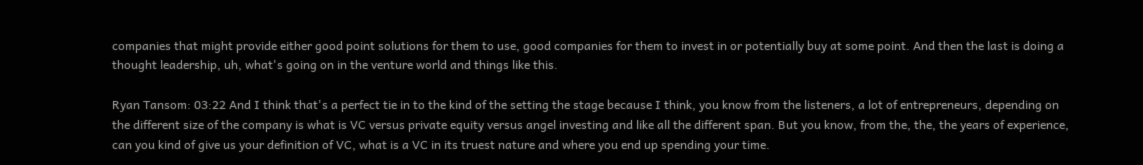companies that might provide either good point solutions for them to use, good companies for them to invest in or potentially buy at some point. And then the last is doing a thought leadership, uh, what's going on in the venture world and things like this.

Ryan Tansom: 03:22 And I think that's a perfect tie in to the kind of the setting the stage because I think, you know from the listeners, a lot of entrepreneurs, depending on the different size of the company is what is VC versus private equity versus angel investing and like all the different span. But you know, from the, the, the years of experience, can you kind of give us your definition of VC, what is a VC in its truest nature and where you end up spending your time.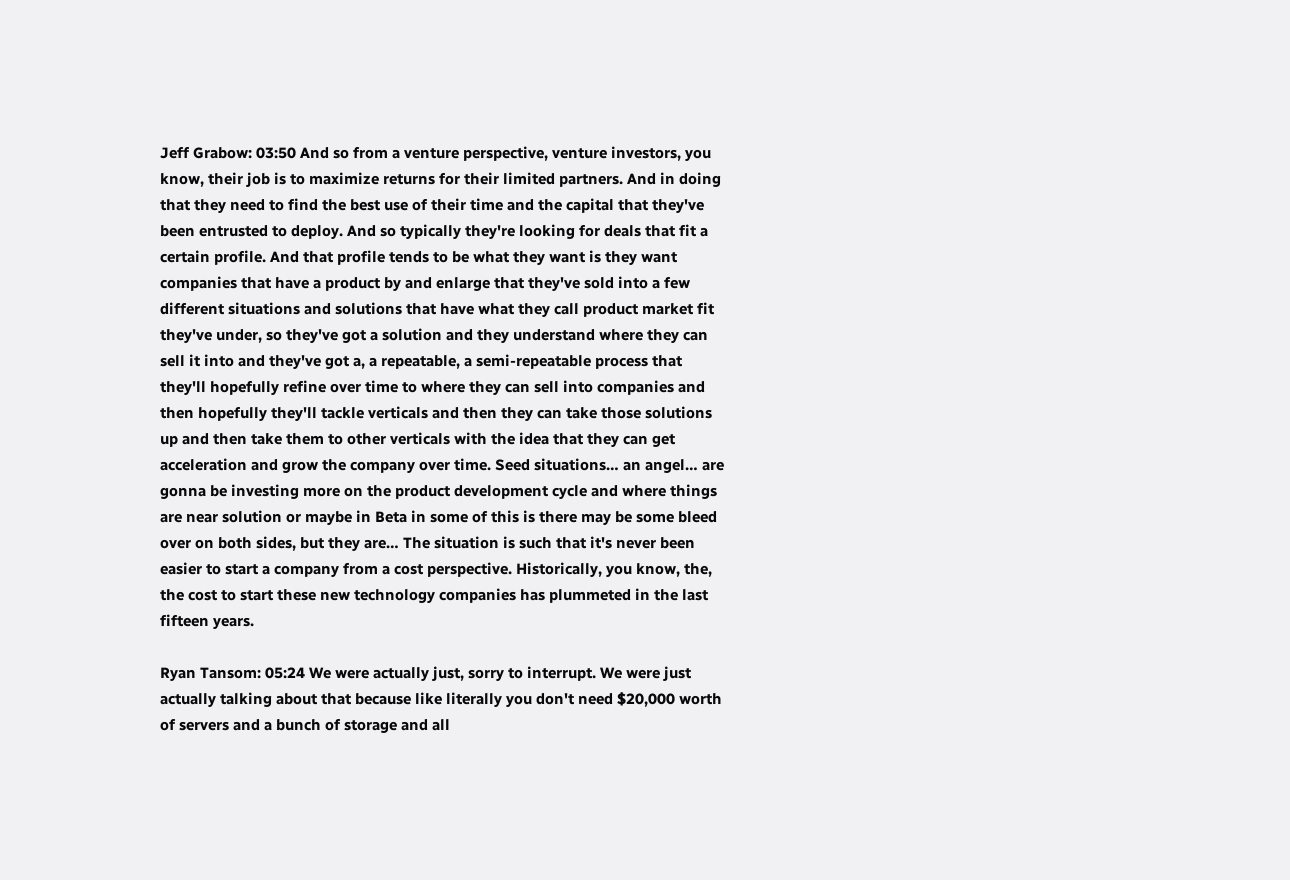Jeff Grabow: 03:50 And so from a venture perspective, venture investors, you know, their job is to maximize returns for their limited partners. And in doing that they need to find the best use of their time and the capital that they've been entrusted to deploy. And so typically they're looking for deals that fit a certain profile. And that profile tends to be what they want is they want companies that have a product by and enlarge that they've sold into a few different situations and solutions that have what they call product market fit they've under, so they've got a solution and they understand where they can sell it into and they've got a, a repeatable, a semi-repeatable process that they'll hopefully refine over time to where they can sell into companies and then hopefully they'll tackle verticals and then they can take those solutions up and then take them to other verticals with the idea that they can get acceleration and grow the company over time. Seed situations… an angel… are gonna be investing more on the product development cycle and where things are near solution or maybe in Beta in some of this is there may be some bleed over on both sides, but they are… The situation is such that it's never been easier to start a company from a cost perspective. Historically, you know, the, the cost to start these new technology companies has plummeted in the last fifteen years.

Ryan Tansom: 05:24 We were actually just, sorry to interrupt. We were just actually talking about that because like literally you don't need $20,000 worth of servers and a bunch of storage and all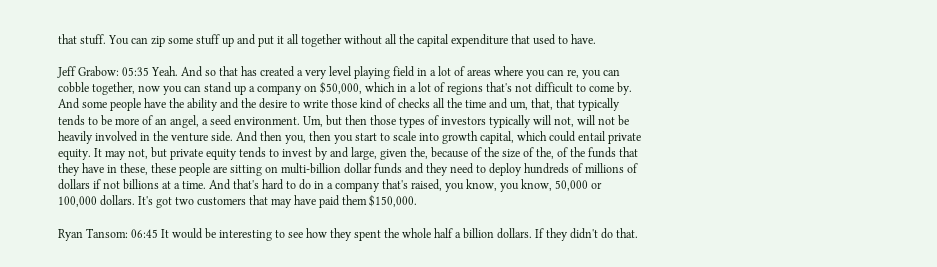that stuff. You can zip some stuff up and put it all together without all the capital expenditure that used to have.

Jeff Grabow: 05:35 Yeah. And so that has created a very level playing field in a lot of areas where you can re, you can cobble together, now you can stand up a company on $50,000, which in a lot of regions that's not difficult to come by. And some people have the ability and the desire to write those kind of checks all the time and um, that, that typically tends to be more of an angel, a seed environment. Um, but then those types of investors typically will not, will not be heavily involved in the venture side. And then you, then you start to scale into growth capital, which could entail private equity. It may not, but private equity tends to invest by and large, given the, because of the size of the, of the funds that they have in these, these people are sitting on multi-billion dollar funds and they need to deploy hundreds of millions of dollars if not billions at a time. And that's hard to do in a company that's raised, you know, you know, 50,000 or 100,000 dollars. It's got two customers that may have paid them $150,000.

Ryan Tansom: 06:45 It would be interesting to see how they spent the whole half a billion dollars. If they didn't do that.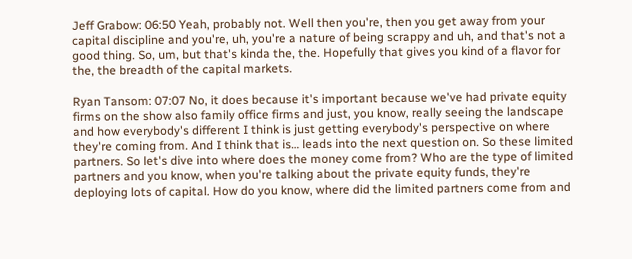Jeff Grabow: 06:50 Yeah, probably not. Well then you're, then you get away from your capital discipline and you're, uh, you're a nature of being scrappy and uh, and that's not a good thing. So, um, but that's kinda the, the. Hopefully that gives you kind of a flavor for the, the breadth of the capital markets.

Ryan Tansom: 07:07 No, it does because it's important because we've had private equity firms on the show also family office firms and just, you know, really seeing the landscape and how everybody's different I think is just getting everybody's perspective on where they're coming from. And I think that is… leads into the next question on. So these limited partners. So let's dive into where does the money come from? Who are the type of limited partners and you know, when you're talking about the private equity funds, they're deploying lots of capital. How do you know, where did the limited partners come from and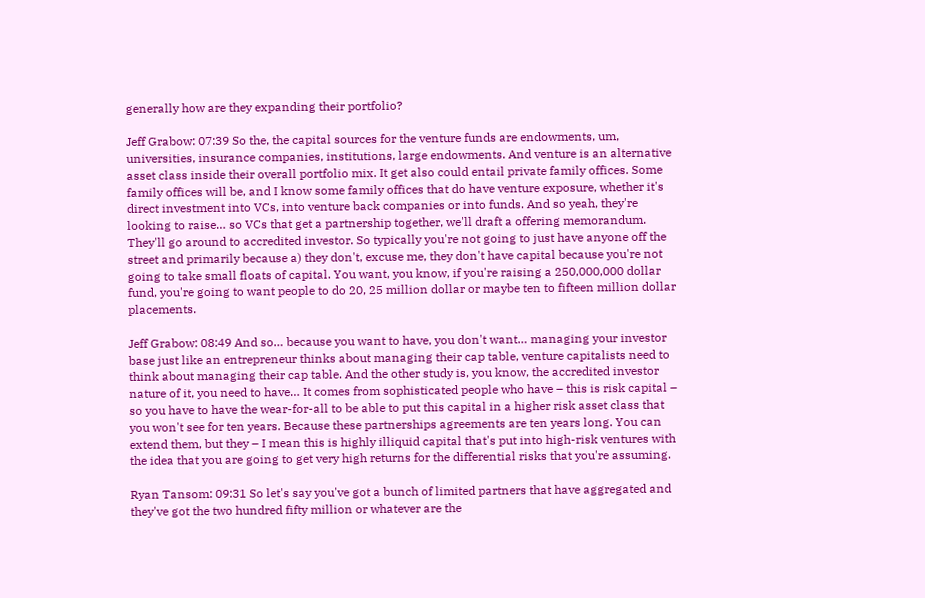generally how are they expanding their portfolio?

Jeff Grabow: 07:39 So the, the capital sources for the venture funds are endowments, um, universities, insurance companies, institutions, large endowments. And venture is an alternative asset class inside their overall portfolio mix. It get also could entail private family offices. Some family offices will be, and I know some family offices that do have venture exposure, whether it's direct investment into VCs, into venture back companies or into funds. And so yeah, they're looking to raise… so VCs that get a partnership together, we'll draft a offering memorandum. They'll go around to accredited investor. So typically you're not going to just have anyone off the street and primarily because a) they don't, excuse me, they don't have capital because you're not going to take small floats of capital. You want, you know, if you're raising a 250,000,000 dollar fund, you're going to want people to do 20, 25 million dollar or maybe ten to fifteen million dollar placements.

Jeff Grabow: 08:49 And so… because you want to have, you don't want… managing your investor base just like an entrepreneur thinks about managing their cap table, venture capitalists need to think about managing their cap table. And the other study is, you know, the accredited investor nature of it, you need to have… It comes from sophisticated people who have – this is risk capital – so you have to have the wear-for-all to be able to put this capital in a higher risk asset class that you won't see for ten years. Because these partnerships agreements are ten years long. You can extend them, but they – I mean this is highly illiquid capital that's put into high-risk ventures with the idea that you are going to get very high returns for the differential risks that you're assuming.

Ryan Tansom: 09:31 So let's say you've got a bunch of limited partners that have aggregated and they've got the two hundred fifty million or whatever are the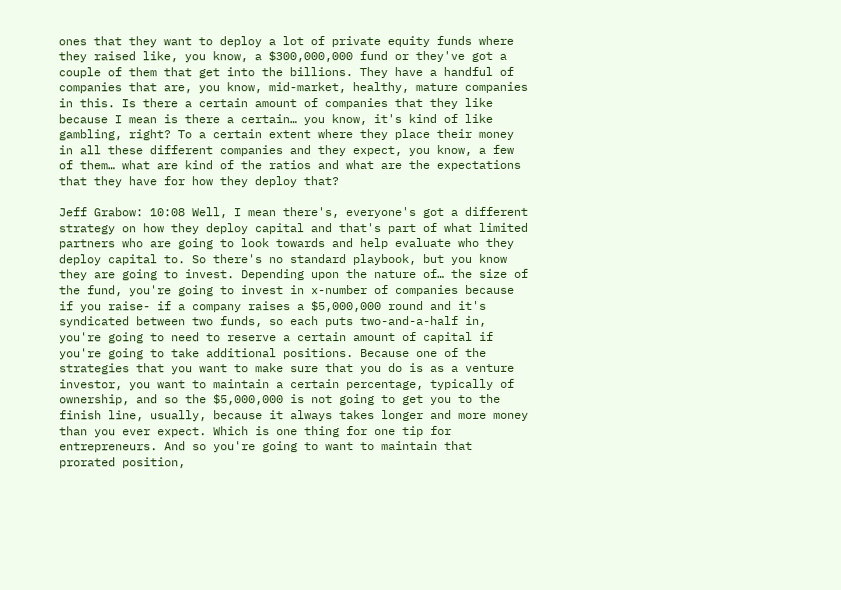ones that they want to deploy a lot of private equity funds where they raised like, you know, a $300,000,000 fund or they've got a couple of them that get into the billions. They have a handful of companies that are, you know, mid-market, healthy, mature companies in this. Is there a certain amount of companies that they like because I mean is there a certain… you know, it's kind of like gambling, right? To a certain extent where they place their money in all these different companies and they expect, you know, a few of them… what are kind of the ratios and what are the expectations that they have for how they deploy that?

Jeff Grabow: 10:08 Well, I mean there's, everyone's got a different strategy on how they deploy capital and that's part of what limited partners who are going to look towards and help evaluate who they deploy capital to. So there's no standard playbook, but you know they are going to invest. Depending upon the nature of… the size of the fund, you're going to invest in x-number of companies because if you raise- if a company raises a $5,000,000 round and it's syndicated between two funds, so each puts two-and-a-half in, you're going to need to reserve a certain amount of capital if you're going to take additional positions. Because one of the strategies that you want to make sure that you do is as a venture investor, you want to maintain a certain percentage, typically of ownership, and so the $5,000,000 is not going to get you to the finish line, usually, because it always takes longer and more money than you ever expect. Which is one thing for one tip for entrepreneurs. And so you're going to want to maintain that prorated position,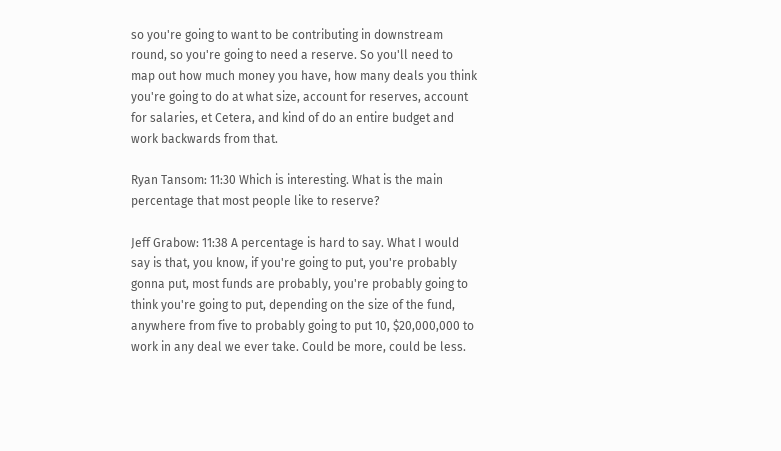so you're going to want to be contributing in downstream round, so you're going to need a reserve. So you'll need to map out how much money you have, how many deals you think you're going to do at what size, account for reserves, account for salaries, et Cetera, and kind of do an entire budget and work backwards from that.

Ryan Tansom: 11:30 Which is interesting. What is the main percentage that most people like to reserve?

Jeff Grabow: 11:38 A percentage is hard to say. What I would say is that, you know, if you're going to put, you're probably gonna put, most funds are probably, you're probably going to think you're going to put, depending on the size of the fund, anywhere from five to probably going to put 10, $20,000,000 to work in any deal we ever take. Could be more, could be less.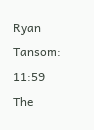Ryan Tansom: 11:59 The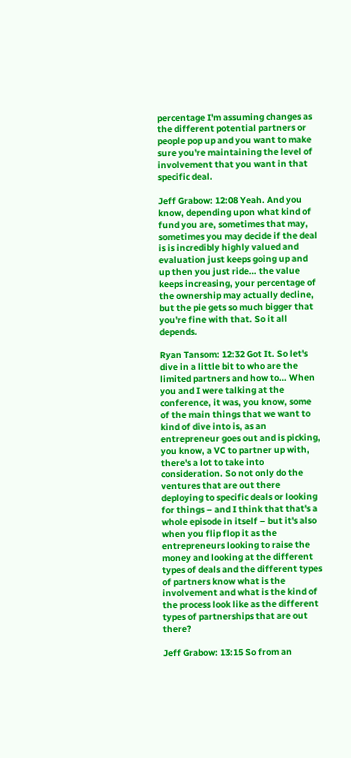percentage I'm assuming changes as the different potential partners or people pop up and you want to make sure you're maintaining the level of involvement that you want in that specific deal.

Jeff Grabow: 12:08 Yeah. And you know, depending upon what kind of fund you are, sometimes that may, sometimes you may decide if the deal is is incredibly highly valued and evaluation just keeps going up and up then you just ride… the value keeps increasing, your percentage of the ownership may actually decline, but the pie gets so much bigger that you're fine with that. So it all depends.

Ryan Tansom: 12:32 Got It. So let's dive in a little bit to who are the limited partners and how to… When you and I were talking at the conference, it was, you know, some of the main things that we want to kind of dive into is, as an entrepreneur goes out and is picking, you know, a VC to partner up with, there's a lot to take into consideration. So not only do the ventures that are out there deploying to specific deals or looking for things – and I think that that's a whole episode in itself – but it's also when you flip flop it as the entrepreneurs looking to raise the money and looking at the different types of deals and the different types of partners know what is the involvement and what is the kind of the process look like as the different types of partnerships that are out there?

Jeff Grabow: 13:15 So from an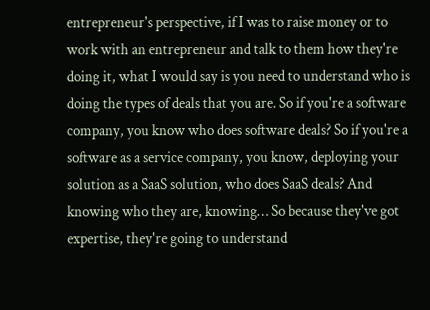entrepreneur's perspective, if I was to raise money or to work with an entrepreneur and talk to them how they're doing it, what I would say is you need to understand who is doing the types of deals that you are. So if you're a software company, you know who does software deals? So if you're a software as a service company, you know, deploying your solution as a SaaS solution, who does SaaS deals? And knowing who they are, knowing… So because they've got expertise, they're going to understand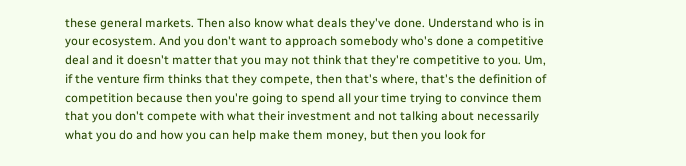these general markets. Then also know what deals they've done. Understand who is in your ecosystem. And you don't want to approach somebody who's done a competitive deal and it doesn't matter that you may not think that they're competitive to you. Um, if the venture firm thinks that they compete, then that's where, that's the definition of competition because then you're going to spend all your time trying to convince them that you don't compete with what their investment and not talking about necessarily what you do and how you can help make them money, but then you look for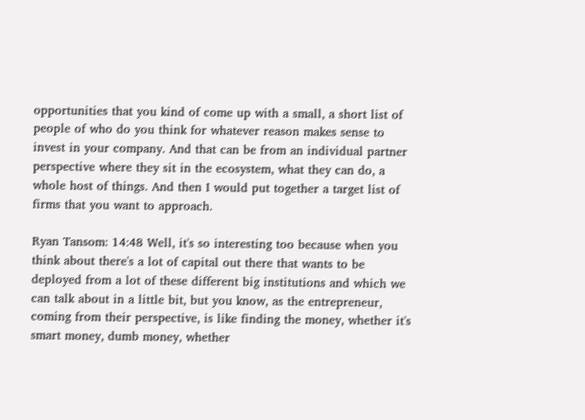opportunities that you kind of come up with a small, a short list of people of who do you think for whatever reason makes sense to invest in your company. And that can be from an individual partner perspective where they sit in the ecosystem, what they can do, a whole host of things. And then I would put together a target list of firms that you want to approach.

Ryan Tansom: 14:48 Well, it's so interesting too because when you think about there's a lot of capital out there that wants to be deployed from a lot of these different big institutions and which we can talk about in a little bit, but you know, as the entrepreneur, coming from their perspective, is like finding the money, whether it's smart money, dumb money, whether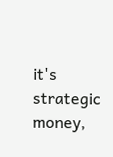it's strategic money,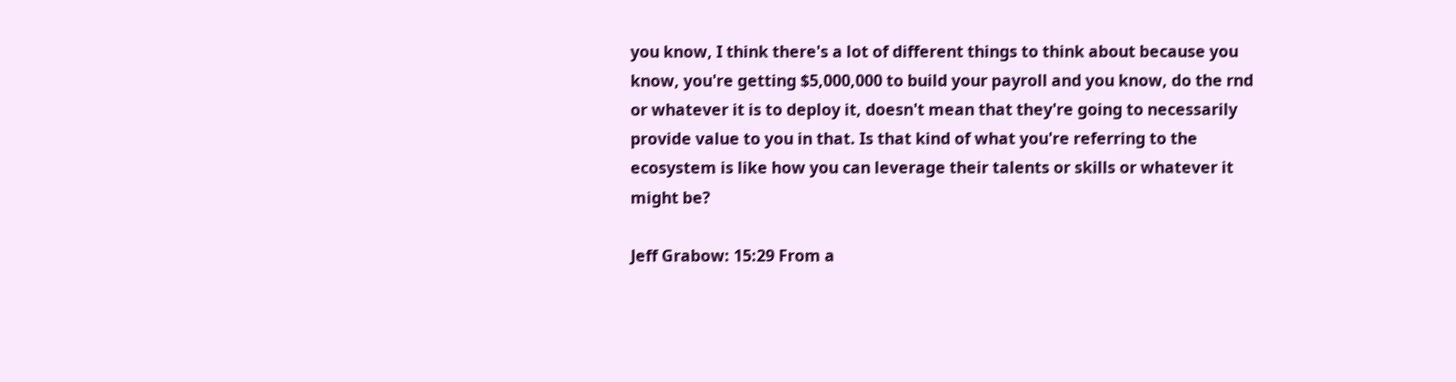you know, I think there's a lot of different things to think about because you know, you're getting $5,000,000 to build your payroll and you know, do the rnd or whatever it is to deploy it, doesn't mean that they're going to necessarily provide value to you in that. Is that kind of what you're referring to the ecosystem is like how you can leverage their talents or skills or whatever it might be?

Jeff Grabow: 15:29 From a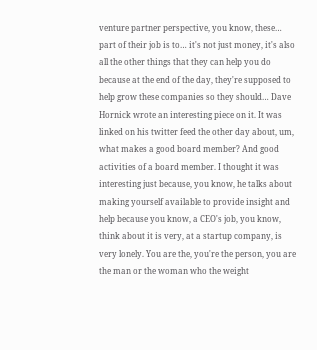venture partner perspective, you know, these… part of their job is to… it's not just money, it's also all the other things that they can help you do because at the end of the day, they're supposed to help grow these companies so they should… Dave Hornick wrote an interesting piece on it. It was linked on his twitter feed the other day about, um, what makes a good board member? And good activities of a board member. I thought it was interesting just because, you know, he talks about making yourself available to provide insight and help because you know, a CEO's job, you know, think about it is very, at a startup company, is very lonely. You are the, you're the person, you are the man or the woman who the weight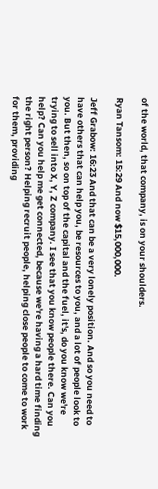of the world, that company, is on your shoulders.

Ryan Tansom: 15:29 And now $15,000,000.

Jeff Grabow: 16:23 And that can be a very lonely position. And so you need to have others that can help you, be resources to you, and a lot of people look to you. But then, so on top of the capital and the fuel, it's, do you know we're trying to sell into X, Y, Z company. I see that you know people there. Can you help? Can you help me get connected, because we're having a hard time finding the right person? Helping recruit people, helping close people to come to work for them, providing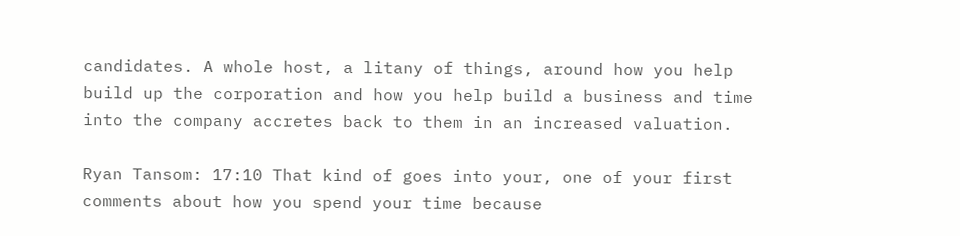candidates. A whole host, a litany of things, around how you help build up the corporation and how you help build a business and time into the company accretes back to them in an increased valuation.

Ryan Tansom: 17:10 That kind of goes into your, one of your first comments about how you spend your time because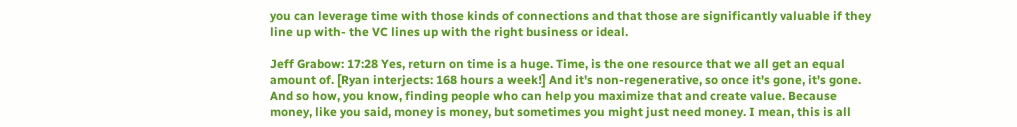you can leverage time with those kinds of connections and that those are significantly valuable if they line up with- the VC lines up with the right business or ideal.

Jeff Grabow: 17:28 Yes, return on time is a huge. Time, is the one resource that we all get an equal amount of. [Ryan interjects: 168 hours a week!] And it's non-regenerative, so once it's gone, it's gone. And so how, you know, finding people who can help you maximize that and create value. Because money, like you said, money is money, but sometimes you might just need money. I mean, this is all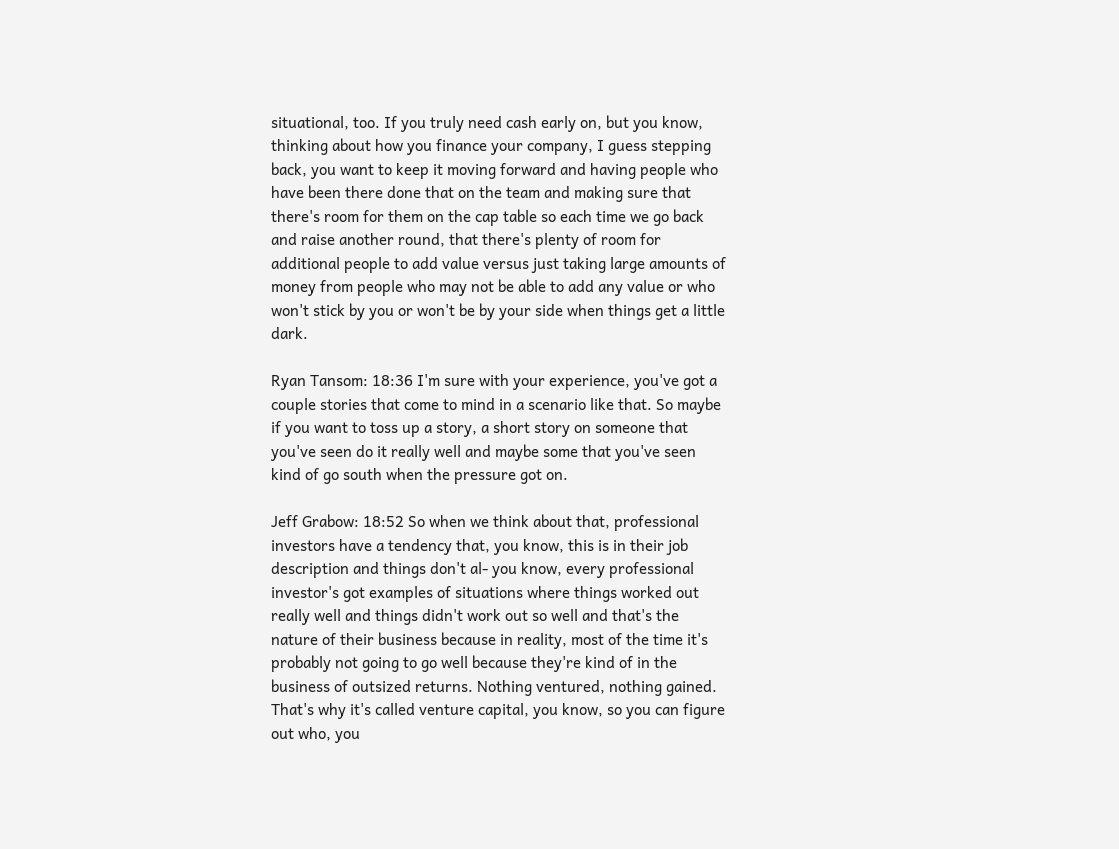situational, too. If you truly need cash early on, but you know, thinking about how you finance your company, I guess stepping back, you want to keep it moving forward and having people who have been there done that on the team and making sure that there's room for them on the cap table so each time we go back and raise another round, that there's plenty of room for additional people to add value versus just taking large amounts of money from people who may not be able to add any value or who won't stick by you or won't be by your side when things get a little dark.

Ryan Tansom: 18:36 I'm sure with your experience, you've got a couple stories that come to mind in a scenario like that. So maybe if you want to toss up a story, a short story on someone that you've seen do it really well and maybe some that you've seen kind of go south when the pressure got on.

Jeff Grabow: 18:52 So when we think about that, professional investors have a tendency that, you know, this is in their job description and things don't al- you know, every professional investor's got examples of situations where things worked out really well and things didn't work out so well and that's the nature of their business because in reality, most of the time it's probably not going to go well because they're kind of in the business of outsized returns. Nothing ventured, nothing gained. That's why it's called venture capital, you know, so you can figure out who, you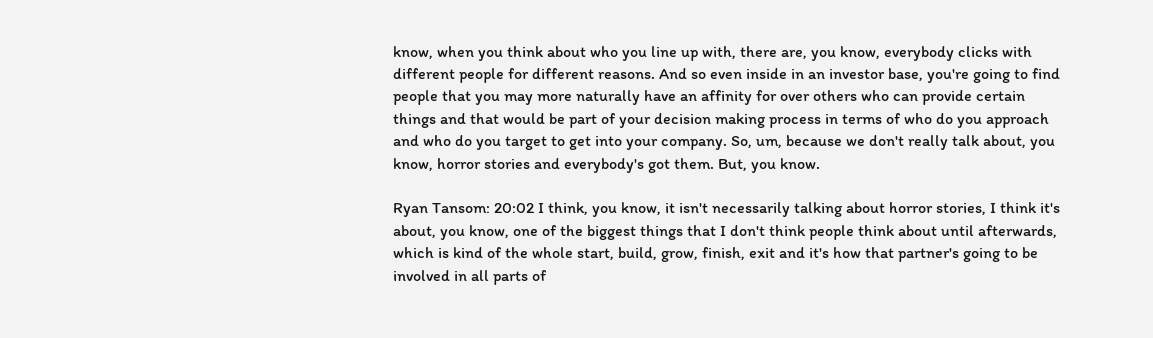know, when you think about who you line up with, there are, you know, everybody clicks with different people for different reasons. And so even inside in an investor base, you're going to find people that you may more naturally have an affinity for over others who can provide certain things and that would be part of your decision making process in terms of who do you approach and who do you target to get into your company. So, um, because we don't really talk about, you know, horror stories and everybody's got them. But, you know.

Ryan Tansom: 20:02 I think, you know, it isn't necessarily talking about horror stories, I think it's about, you know, one of the biggest things that I don't think people think about until afterwards, which is kind of the whole start, build, grow, finish, exit and it's how that partner's going to be involved in all parts of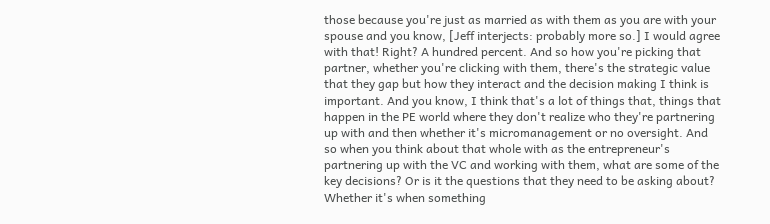those because you're just as married as with them as you are with your spouse and you know, [Jeff interjects: probably more so.] I would agree with that! Right? A hundred percent. And so how you're picking that partner, whether you're clicking with them, there's the strategic value that they gap but how they interact and the decision making I think is important. And you know, I think that's a lot of things that, things that happen in the PE world where they don't realize who they're partnering up with and then whether it's micromanagement or no oversight. And so when you think about that whole with as the entrepreneur's partnering up with the VC and working with them, what are some of the key decisions? Or is it the questions that they need to be asking about? Whether it's when something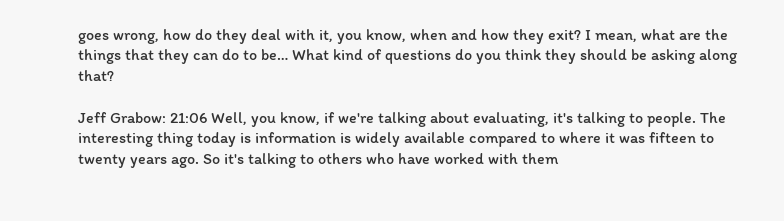goes wrong, how do they deal with it, you know, when and how they exit? I mean, what are the things that they can do to be… What kind of questions do you think they should be asking along that?

Jeff Grabow: 21:06 Well, you know, if we're talking about evaluating, it's talking to people. The interesting thing today is information is widely available compared to where it was fifteen to twenty years ago. So it's talking to others who have worked with them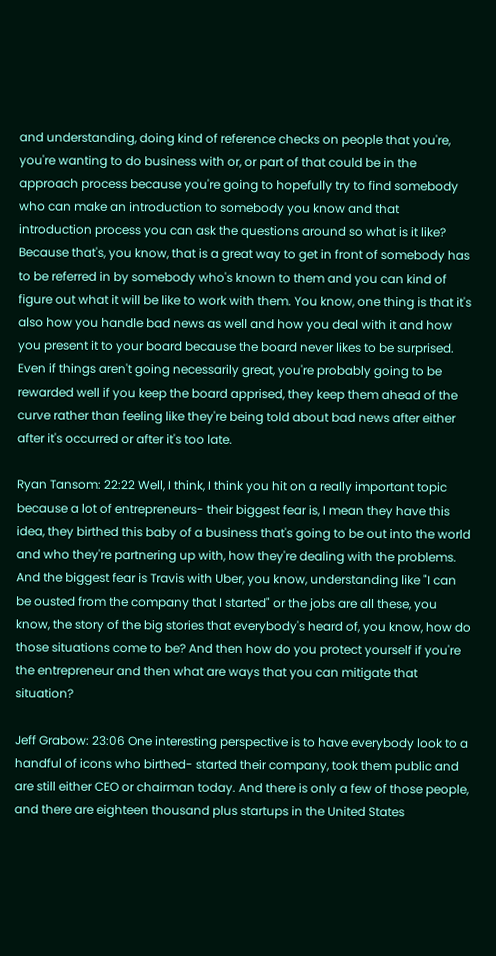and understanding, doing kind of reference checks on people that you're, you're wanting to do business with or, or part of that could be in the approach process because you're going to hopefully try to find somebody who can make an introduction to somebody you know and that introduction process you can ask the questions around so what is it like? Because that's, you know, that is a great way to get in front of somebody has to be referred in by somebody who's known to them and you can kind of figure out what it will be like to work with them. You know, one thing is that it's also how you handle bad news as well and how you deal with it and how you present it to your board because the board never likes to be surprised. Even if things aren't going necessarily great, you're probably going to be rewarded well if you keep the board apprised, they keep them ahead of the curve rather than feeling like they're being told about bad news after either after it's occurred or after it's too late.

Ryan Tansom: 22:22 Well, I think, I think you hit on a really important topic because a lot of entrepreneurs- their biggest fear is, I mean they have this idea, they birthed this baby of a business that's going to be out into the world and who they're partnering up with, how they're dealing with the problems. And the biggest fear is Travis with Uber, you know, understanding like "I can be ousted from the company that I started" or the jobs are all these, you know, the story of the big stories that everybody's heard of, you know, how do those situations come to be? And then how do you protect yourself if you're the entrepreneur and then what are ways that you can mitigate that situation?

Jeff Grabow: 23:06 One interesting perspective is to have everybody look to a handful of icons who birthed- started their company, took them public and are still either CEO or chairman today. And there is only a few of those people, and there are eighteen thousand plus startups in the United States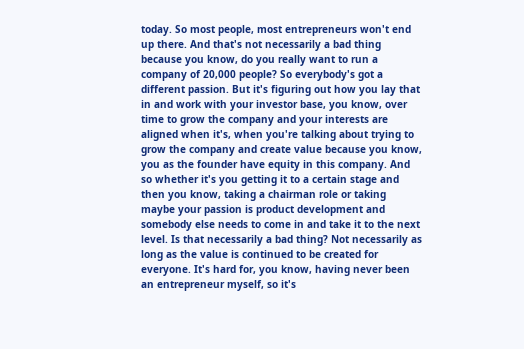today. So most people, most entrepreneurs won't end up there. And that's not necessarily a bad thing because you know, do you really want to run a company of 20,000 people? So everybody's got a different passion. But it's figuring out how you lay that in and work with your investor base, you know, over time to grow the company and your interests are aligned when it's, when you're talking about trying to grow the company and create value because you know, you as the founder have equity in this company. And so whether it's you getting it to a certain stage and then you know, taking a chairman role or taking maybe your passion is product development and somebody else needs to come in and take it to the next level. Is that necessarily a bad thing? Not necessarily as long as the value is continued to be created for everyone. It's hard for, you know, having never been an entrepreneur myself, so it's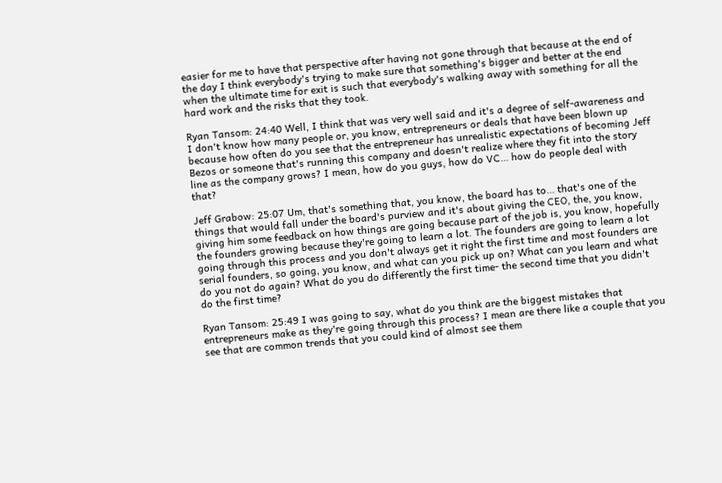easier for me to have that perspective after having not gone through that because at the end of the day I think everybody's trying to make sure that something's bigger and better at the end when the ultimate time for exit is such that everybody's walking away with something for all the hard work and the risks that they took.

Ryan Tansom: 24:40 Well, I think that was very well said and it's a degree of self-awareness and I don't know how many people or, you know, entrepreneurs or deals that have been blown up because how often do you see that the entrepreneur has unrealistic expectations of becoming Jeff Bezos or someone that's running this company and doesn't realize where they fit into the story line as the company grows? I mean, how do you guys, how do VC… how do people deal with that?

Jeff Grabow: 25:07 Um, that's something that, you know, the board has to… that's one of the things that would fall under the board's purview and it's about giving the CEO, the, you know, giving him some feedback on how things are going because part of the job is, you know, hopefully the founders growing because they're going to learn a lot. The founders are going to learn a lot going through this process and you don't always get it right the first time and most founders are serial founders, so going, you know, and what can you pick up on? What can you learn and what do you not do again? What do you do differently the first time- the second time that you didn't do the first time?

Ryan Tansom: 25:49 I was going to say, what do you think are the biggest mistakes that entrepreneurs make as they're going through this process? I mean are there like a couple that you see that are common trends that you could kind of almost see them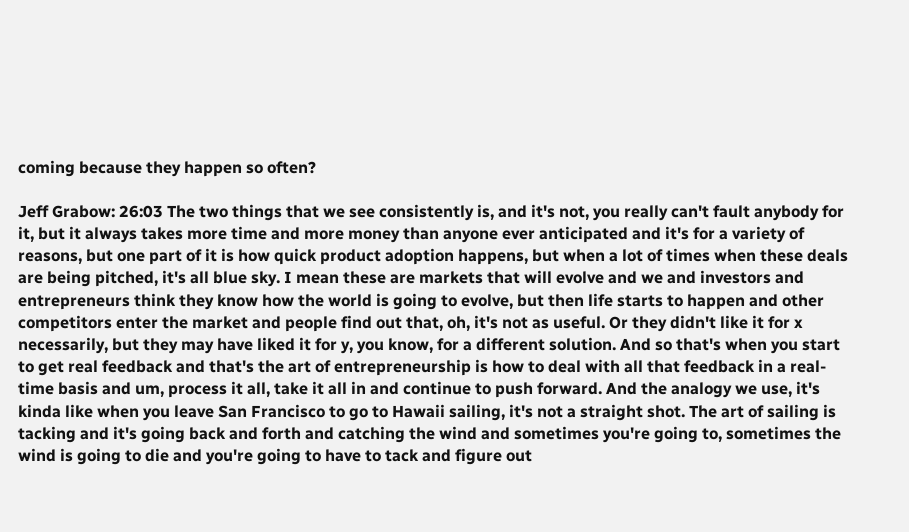coming because they happen so often?

Jeff Grabow: 26:03 The two things that we see consistently is, and it's not, you really can't fault anybody for it, but it always takes more time and more money than anyone ever anticipated and it's for a variety of reasons, but one part of it is how quick product adoption happens, but when a lot of times when these deals are being pitched, it's all blue sky. I mean these are markets that will evolve and we and investors and entrepreneurs think they know how the world is going to evolve, but then life starts to happen and other competitors enter the market and people find out that, oh, it's not as useful. Or they didn't like it for x necessarily, but they may have liked it for y, you know, for a different solution. And so that's when you start to get real feedback and that's the art of entrepreneurship is how to deal with all that feedback in a real-time basis and um, process it all, take it all in and continue to push forward. And the analogy we use, it's kinda like when you leave San Francisco to go to Hawaii sailing, it's not a straight shot. The art of sailing is tacking and it's going back and forth and catching the wind and sometimes you're going to, sometimes the wind is going to die and you're going to have to tack and figure out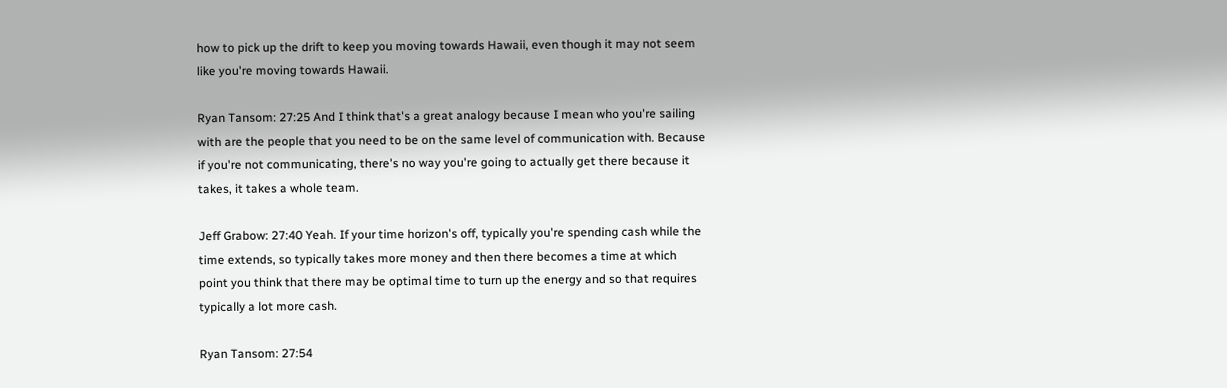how to pick up the drift to keep you moving towards Hawaii, even though it may not seem like you're moving towards Hawaii.

Ryan Tansom: 27:25 And I think that's a great analogy because I mean who you're sailing with are the people that you need to be on the same level of communication with. Because if you're not communicating, there's no way you're going to actually get there because it takes, it takes a whole team.

Jeff Grabow: 27:40 Yeah. If your time horizon's off, typically you're spending cash while the time extends, so typically takes more money and then there becomes a time at which point you think that there may be optimal time to turn up the energy and so that requires typically a lot more cash.

Ryan Tansom: 27:54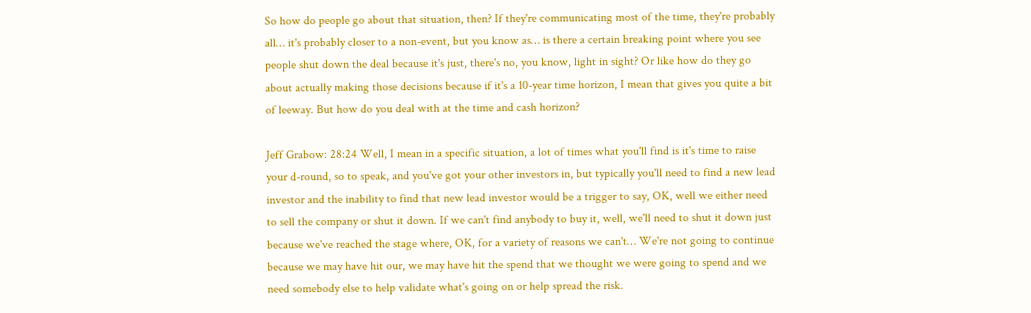So how do people go about that situation, then? If they're communicating most of the time, they're probably all… it's probably closer to a non-event, but you know as… is there a certain breaking point where you see people shut down the deal because it's just, there's no, you know, light in sight? Or like how do they go about actually making those decisions because if it's a 10-year time horizon, I mean that gives you quite a bit of leeway. But how do you deal with at the time and cash horizon?

Jeff Grabow: 28:24 Well, I mean in a specific situation, a lot of times what you'll find is it's time to raise your d-round, so to speak, and you've got your other investors in, but typically you'll need to find a new lead investor and the inability to find that new lead investor would be a trigger to say, OK, well we either need to sell the company or shut it down. If we can't find anybody to buy it, well, we'll need to shut it down just because we've reached the stage where, OK, for a variety of reasons we can't… We're not going to continue because we may have hit our, we may have hit the spend that we thought we were going to spend and we need somebody else to help validate what's going on or help spread the risk.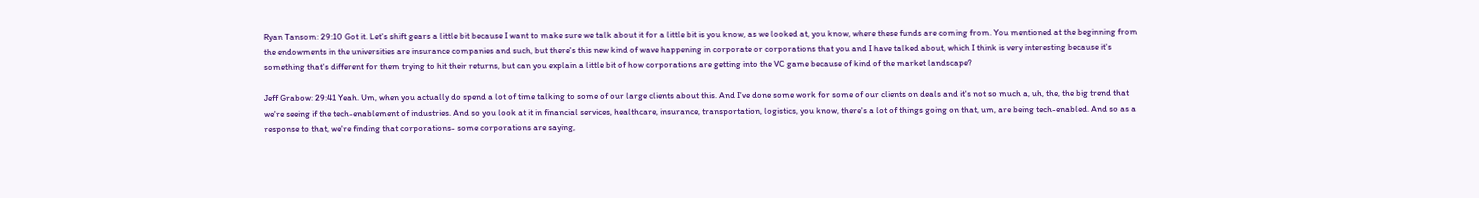Ryan Tansom: 29:10 Got it. Let's shift gears a little bit because I want to make sure we talk about it for a little bit is you know, as we looked at, you know, where these funds are coming from. You mentioned at the beginning from the endowments in the universities are insurance companies and such, but there's this new kind of wave happening in corporate or corporations that you and I have talked about, which I think is very interesting because it's something that's different for them trying to hit their returns, but can you explain a little bit of how corporations are getting into the VC game because of kind of the market landscape?

Jeff Grabow: 29:41 Yeah. Um, when you actually do spend a lot of time talking to some of our large clients about this. And I've done some work for some of our clients on deals and it's not so much a, uh, the, the big trend that we're seeing if the tech-enablement of industries. And so you look at it in financial services, healthcare, insurance, transportation, logistics, you know, there's a lot of things going on that, um, are being tech-enabled. And so as a response to that, we're finding that corporations- some corporations are saying,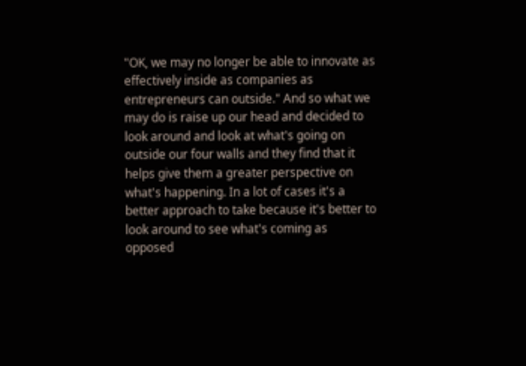"OK, we may no longer be able to innovate as effectively inside as companies as entrepreneurs can outside." And so what we may do is raise up our head and decided to look around and look at what's going on outside our four walls and they find that it helps give them a greater perspective on what's happening. In a lot of cases it's a better approach to take because it's better to look around to see what's coming as opposed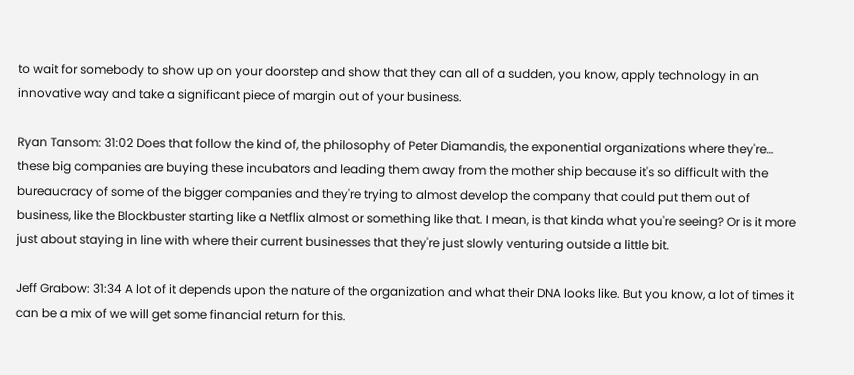to wait for somebody to show up on your doorstep and show that they can all of a sudden, you know, apply technology in an innovative way and take a significant piece of margin out of your business.

Ryan Tansom: 31:02 Does that follow the kind of, the philosophy of Peter Diamandis, the exponential organizations where they're… these big companies are buying these incubators and leading them away from the mother ship because it's so difficult with the bureaucracy of some of the bigger companies and they're trying to almost develop the company that could put them out of business, like the Blockbuster starting like a Netflix almost or something like that. I mean, is that kinda what you're seeing? Or is it more just about staying in line with where their current businesses that they're just slowly venturing outside a little bit.

Jeff Grabow: 31:34 A lot of it depends upon the nature of the organization and what their DNA looks like. But you know, a lot of times it can be a mix of we will get some financial return for this.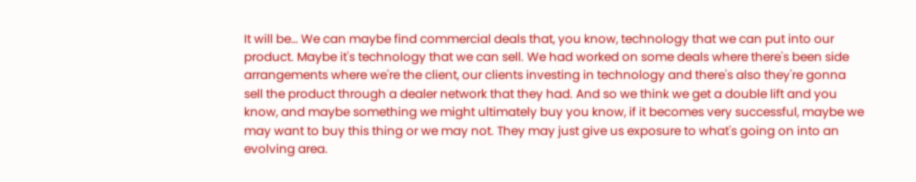It will be… We can maybe find commercial deals that, you know, technology that we can put into our product. Maybe it's technology that we can sell. We had worked on some deals where there's been side arrangements where we're the client, our clients investing in technology and there's also they're gonna sell the product through a dealer network that they had. And so we think we get a double lift and you know, and maybe something we might ultimately buy you know, if it becomes very successful, maybe we may want to buy this thing or we may not. They may just give us exposure to what's going on into an evolving area.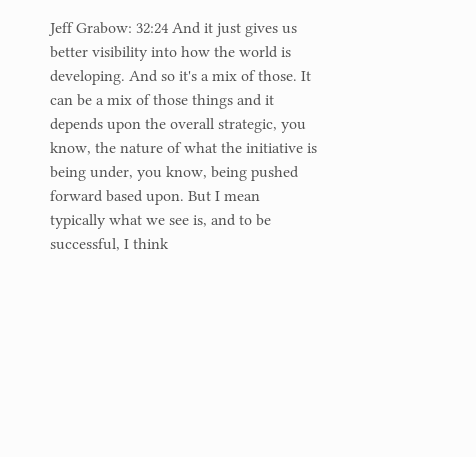Jeff Grabow: 32:24 And it just gives us better visibility into how the world is developing. And so it's a mix of those. It can be a mix of those things and it depends upon the overall strategic, you know, the nature of what the initiative is being under, you know, being pushed forward based upon. But I mean typically what we see is, and to be successful, I think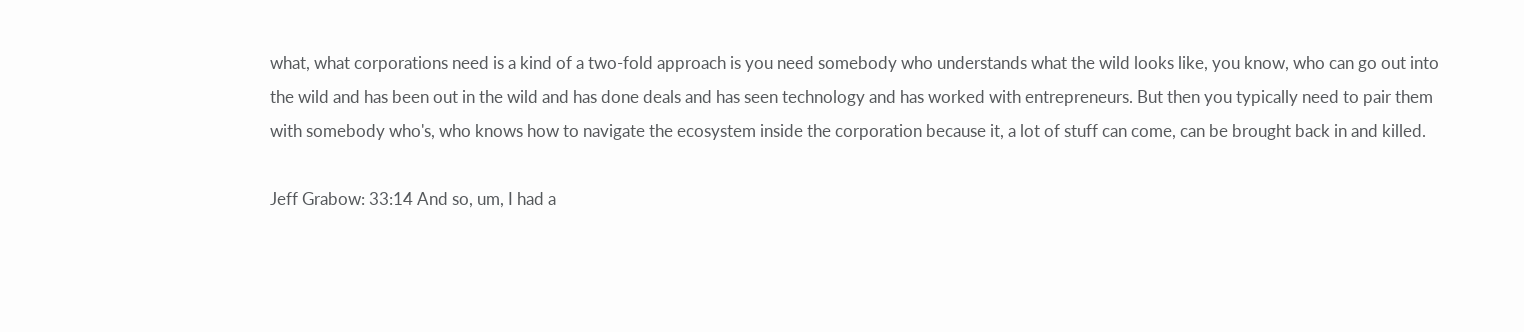what, what corporations need is a kind of a two-fold approach is you need somebody who understands what the wild looks like, you know, who can go out into the wild and has been out in the wild and has done deals and has seen technology and has worked with entrepreneurs. But then you typically need to pair them with somebody who's, who knows how to navigate the ecosystem inside the corporation because it, a lot of stuff can come, can be brought back in and killed.

Jeff Grabow: 33:14 And so, um, I had a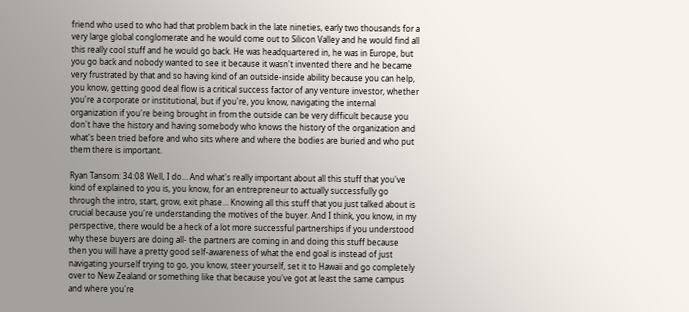friend who used to who had that problem back in the late nineties, early two thousands for a very large global conglomerate and he would come out to Silicon Valley and he would find all this really cool stuff and he would go back. He was headquartered in, he was in Europe, but you go back and nobody wanted to see it because it wasn't invented there and he became very frustrated by that and so having kind of an outside-inside ability because you can help, you know, getting good deal flow is a critical success factor of any venture investor, whether you're a corporate or institutional, but if you're, you know, navigating the internal organization if you're being brought in from the outside can be very difficult because you don't have the history and having somebody who knows the history of the organization and what's been tried before and who sits where and where the bodies are buried and who put them there is important.

Ryan Tansom: 34:08 Well, I do… And what's really important about all this stuff that you've kind of explained to you is, you know, for an entrepreneur to actually successfully go through the intro, start, grow, exit phase… Knowing all this stuff that you just talked about is crucial because you're understanding the motives of the buyer. And I think, you know, in my perspective, there would be a heck of a lot more successful partnerships if you understood why these buyers are doing all- the partners are coming in and doing this stuff because then you will have a pretty good self-awareness of what the end goal is instead of just navigating yourself trying to go, you know, steer yourself, set it to Hawaii and go completely over to New Zealand or something like that because you've got at least the same campus and where you're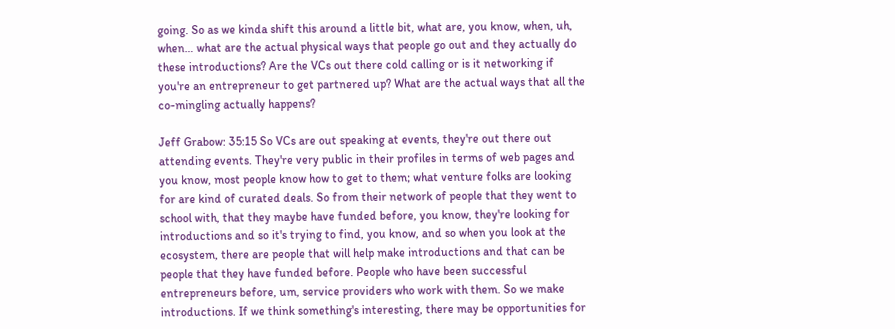going. So as we kinda shift this around a little bit, what are, you know, when, uh, when… what are the actual physical ways that people go out and they actually do these introductions? Are the VCs out there cold calling or is it networking if you're an entrepreneur to get partnered up? What are the actual ways that all the co-mingling actually happens?

Jeff Grabow: 35:15 So VCs are out speaking at events, they're out there out attending events. They're very public in their profiles in terms of web pages and you know, most people know how to get to them; what venture folks are looking for are kind of curated deals. So from their network of people that they went to school with, that they maybe have funded before, you know, they're looking for introductions and so it's trying to find, you know, and so when you look at the ecosystem, there are people that will help make introductions and that can be people that they have funded before. People who have been successful entrepreneurs before, um, service providers who work with them. So we make introductions. If we think something's interesting, there may be opportunities for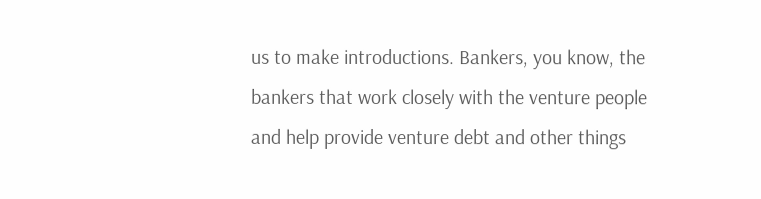us to make introductions. Bankers, you know, the bankers that work closely with the venture people and help provide venture debt and other things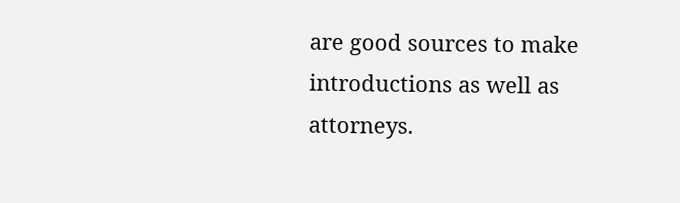are good sources to make introductions as well as attorneys.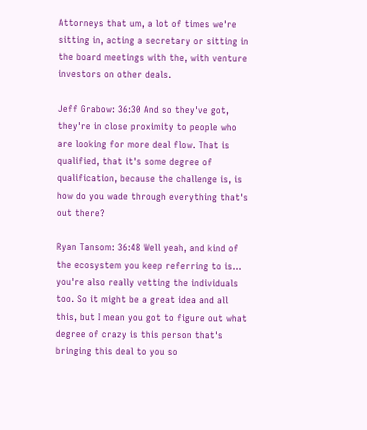Attorneys that um, a lot of times we're sitting in, acting a secretary or sitting in the board meetings with the, with venture investors on other deals.

Jeff Grabow: 36:30 And so they've got, they're in close proximity to people who are looking for more deal flow. That is qualified, that it's some degree of qualification, because the challenge is, is how do you wade through everything that's out there?

Ryan Tansom: 36:48 Well yeah, and kind of the ecosystem you keep referring to is… you're also really vetting the individuals too. So it might be a great idea and all this, but I mean you got to figure out what degree of crazy is this person that's bringing this deal to you so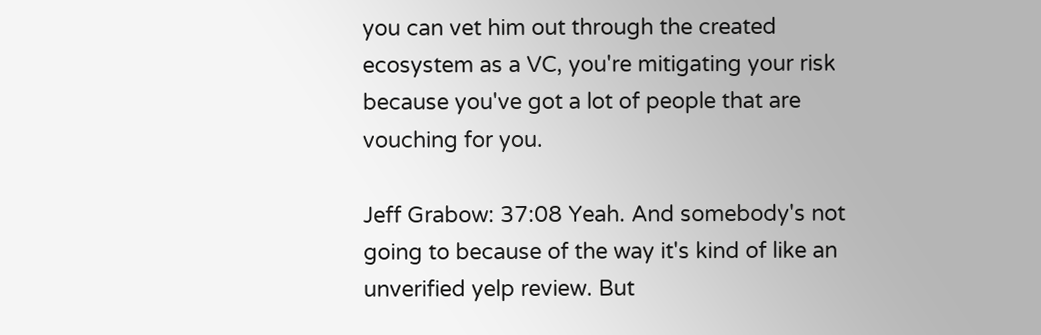you can vet him out through the created ecosystem as a VC, you're mitigating your risk because you've got a lot of people that are vouching for you.

Jeff Grabow: 37:08 Yeah. And somebody's not going to because of the way it's kind of like an unverified yelp review. But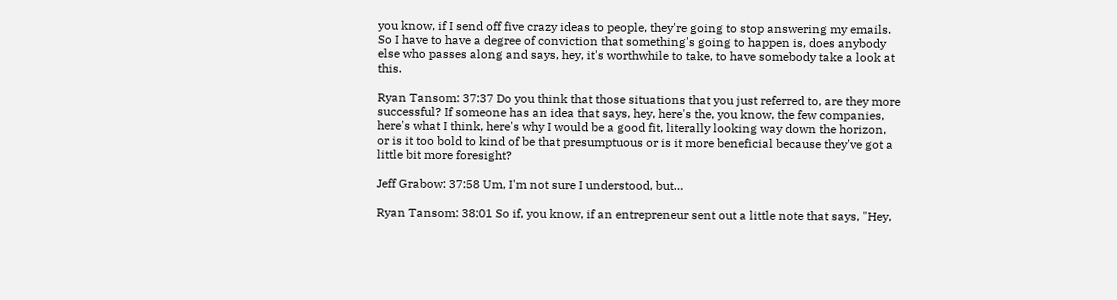you know, if I send off five crazy ideas to people, they're going to stop answering my emails. So I have to have a degree of conviction that something's going to happen is, does anybody else who passes along and says, hey, it's worthwhile to take, to have somebody take a look at this.

Ryan Tansom: 37:37 Do you think that those situations that you just referred to, are they more successful? If someone has an idea that says, hey, here's the, you know, the few companies, here's what I think, here's why I would be a good fit, literally looking way down the horizon, or is it too bold to kind of be that presumptuous or is it more beneficial because they've got a little bit more foresight?

Jeff Grabow: 37:58 Um, I'm not sure I understood, but…

Ryan Tansom: 38:01 So if, you know, if an entrepreneur sent out a little note that says, "Hey,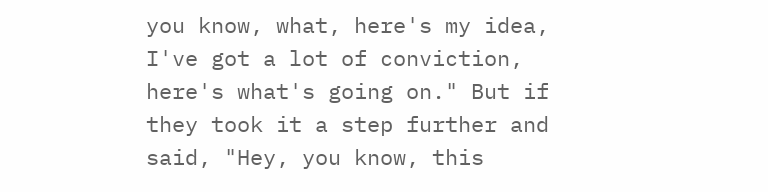you know, what, here's my idea, I've got a lot of conviction, here's what's going on." But if they took it a step further and said, "Hey, you know, this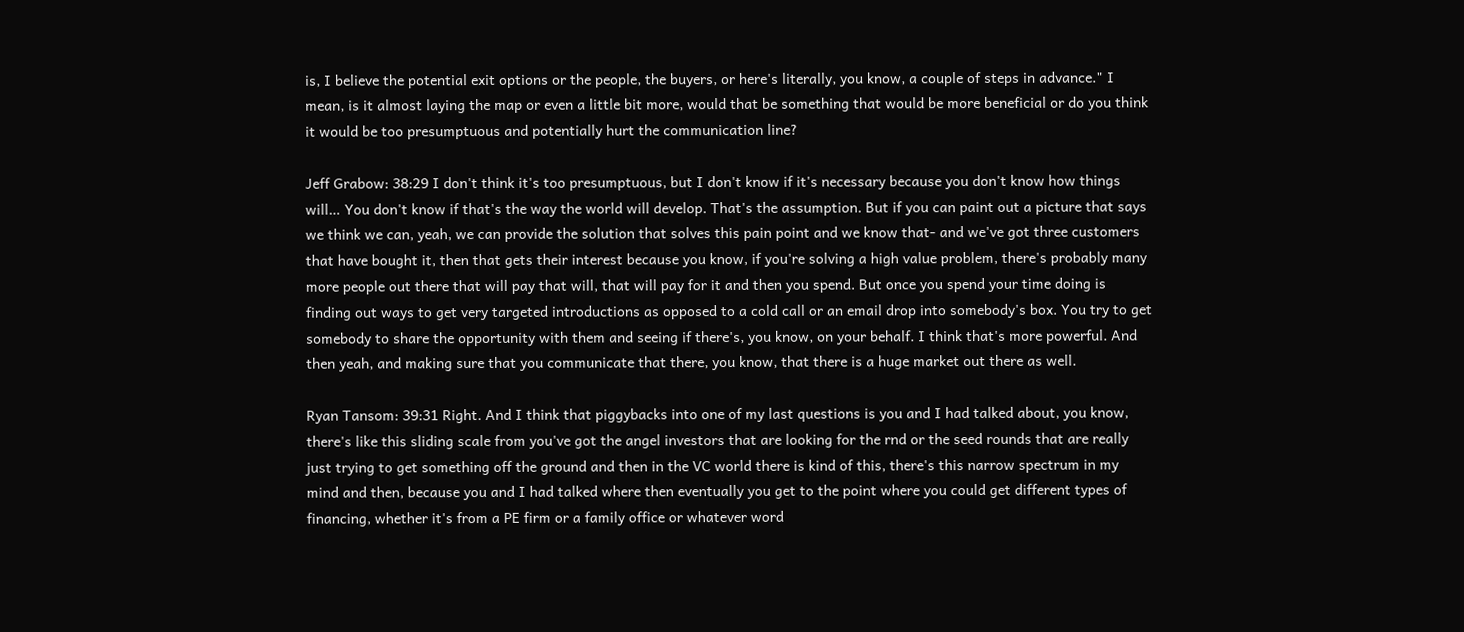is, I believe the potential exit options or the people, the buyers, or here's literally, you know, a couple of steps in advance." I mean, is it almost laying the map or even a little bit more, would that be something that would be more beneficial or do you think it would be too presumptuous and potentially hurt the communication line?

Jeff Grabow: 38:29 I don't think it's too presumptuous, but I don't know if it's necessary because you don't know how things will… You don't know if that's the way the world will develop. That's the assumption. But if you can paint out a picture that says we think we can, yeah, we can provide the solution that solves this pain point and we know that- and we've got three customers that have bought it, then that gets their interest because you know, if you're solving a high value problem, there's probably many more people out there that will pay that will, that will pay for it and then you spend. But once you spend your time doing is finding out ways to get very targeted introductions as opposed to a cold call or an email drop into somebody's box. You try to get somebody to share the opportunity with them and seeing if there's, you know, on your behalf. I think that's more powerful. And then yeah, and making sure that you communicate that there, you know, that there is a huge market out there as well.

Ryan Tansom: 39:31 Right. And I think that piggybacks into one of my last questions is you and I had talked about, you know, there's like this sliding scale from you've got the angel investors that are looking for the rnd or the seed rounds that are really just trying to get something off the ground and then in the VC world there is kind of this, there's this narrow spectrum in my mind and then, because you and I had talked where then eventually you get to the point where you could get different types of financing, whether it's from a PE firm or a family office or whatever word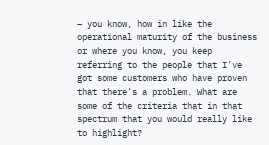– you know, how in like the operational maturity of the business or where you know, you keep referring to the people that I've got some customers who have proven that there's a problem. What are some of the criteria that in that spectrum that you would really like to highlight?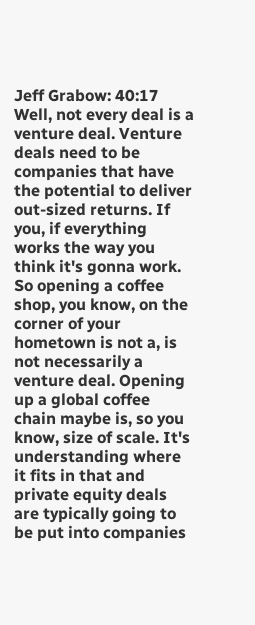Jeff Grabow: 40:17 Well, not every deal is a venture deal. Venture deals need to be companies that have the potential to deliver out-sized returns. If you, if everything works the way you think it's gonna work. So opening a coffee shop, you know, on the corner of your hometown is not a, is not necessarily a venture deal. Opening up a global coffee chain maybe is, so you know, size of scale. It's understanding where it fits in that and private equity deals are typically going to be put into companies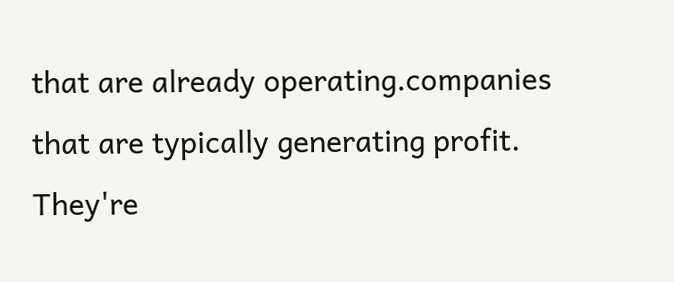that are already operating.companies that are typically generating profit. They're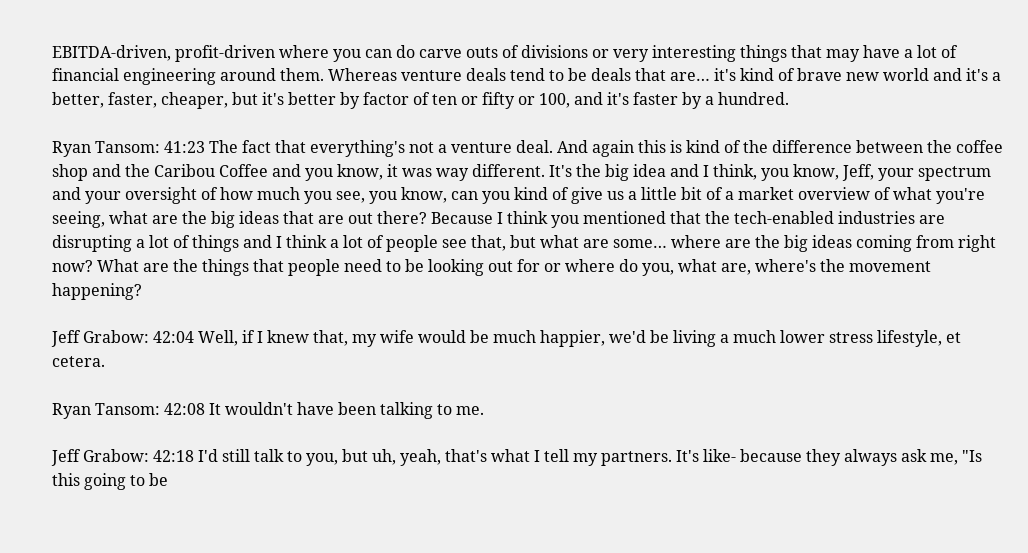EBITDA-driven, profit-driven where you can do carve outs of divisions or very interesting things that may have a lot of financial engineering around them. Whereas venture deals tend to be deals that are… it's kind of brave new world and it's a better, faster, cheaper, but it's better by factor of ten or fifty or 100, and it's faster by a hundred.

Ryan Tansom: 41:23 The fact that everything's not a venture deal. And again this is kind of the difference between the coffee shop and the Caribou Coffee and you know, it was way different. It's the big idea and I think, you know, Jeff, your spectrum and your oversight of how much you see, you know, can you kind of give us a little bit of a market overview of what you're seeing, what are the big ideas that are out there? Because I think you mentioned that the tech-enabled industries are disrupting a lot of things and I think a lot of people see that, but what are some… where are the big ideas coming from right now? What are the things that people need to be looking out for or where do you, what are, where's the movement happening?

Jeff Grabow: 42:04 Well, if I knew that, my wife would be much happier, we'd be living a much lower stress lifestyle, et cetera.

Ryan Tansom: 42:08 It wouldn't have been talking to me.

Jeff Grabow: 42:18 I'd still talk to you, but uh, yeah, that's what I tell my partners. It's like- because they always ask me, "Is this going to be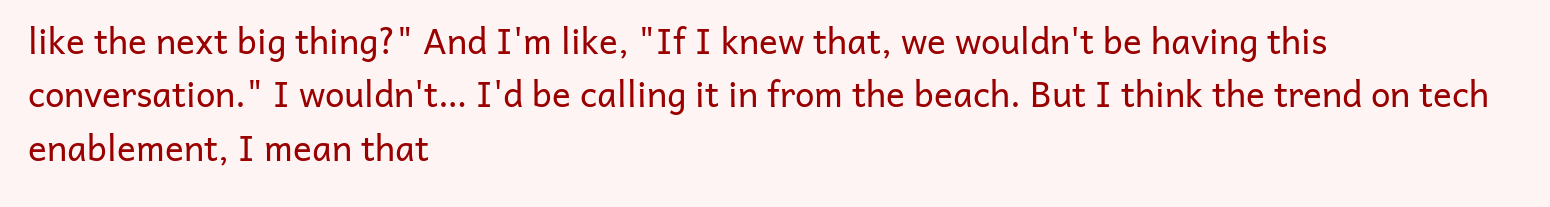like the next big thing?" And I'm like, "If I knew that, we wouldn't be having this conversation." I wouldn't… I'd be calling it in from the beach. But I think the trend on tech enablement, I mean that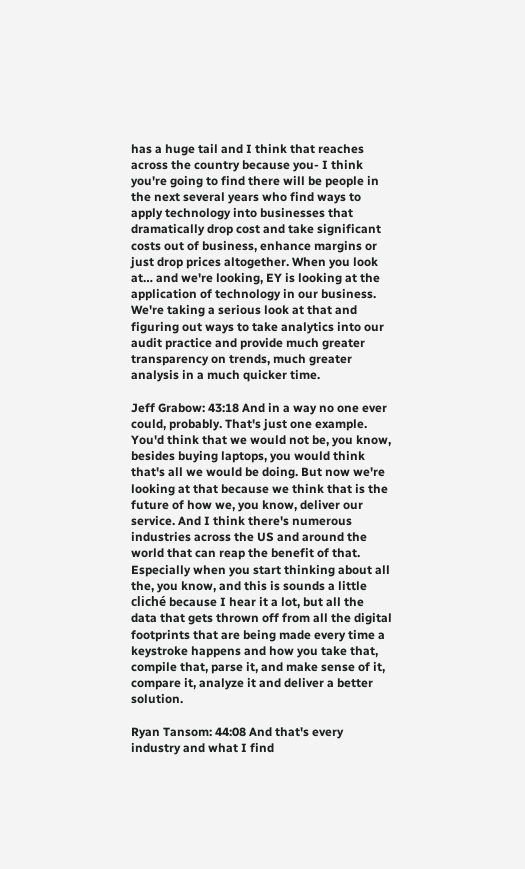has a huge tail and I think that reaches across the country because you- I think you're going to find there will be people in the next several years who find ways to apply technology into businesses that dramatically drop cost and take significant costs out of business, enhance margins or just drop prices altogether. When you look at… and we're looking, EY is looking at the application of technology in our business. We're taking a serious look at that and figuring out ways to take analytics into our audit practice and provide much greater transparency on trends, much greater analysis in a much quicker time.

Jeff Grabow: 43:18 And in a way no one ever could, probably. That's just one example. You'd think that we would not be, you know, besides buying laptops, you would think that's all we would be doing. But now we're looking at that because we think that is the future of how we, you know, deliver our service. And I think there's numerous industries across the US and around the world that can reap the benefit of that. Especially when you start thinking about all the, you know, and this is sounds a little cliché because I hear it a lot, but all the data that gets thrown off from all the digital footprints that are being made every time a keystroke happens and how you take that, compile that, parse it, and make sense of it, compare it, analyze it and deliver a better solution.

Ryan Tansom: 44:08 And that's every industry and what I find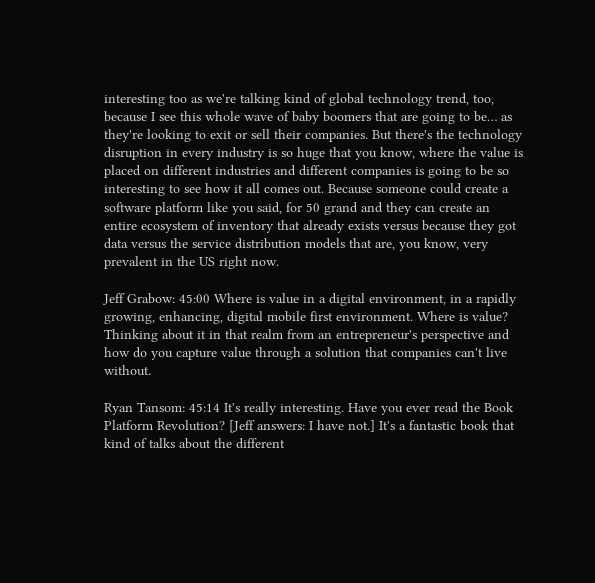interesting too as we're talking kind of global technology trend, too, because I see this whole wave of baby boomers that are going to be… as they're looking to exit or sell their companies. But there's the technology disruption in every industry is so huge that you know, where the value is placed on different industries and different companies is going to be so interesting to see how it all comes out. Because someone could create a software platform like you said, for 50 grand and they can create an entire ecosystem of inventory that already exists versus because they got data versus the service distribution models that are, you know, very prevalent in the US right now.

Jeff Grabow: 45:00 Where is value in a digital environment, in a rapidly growing, enhancing, digital mobile first environment. Where is value? Thinking about it in that realm from an entrepreneur's perspective and how do you capture value through a solution that companies can't live without.

Ryan Tansom: 45:14 It's really interesting. Have you ever read the Book Platform Revolution? [Jeff answers: I have not.] It's a fantastic book that kind of talks about the different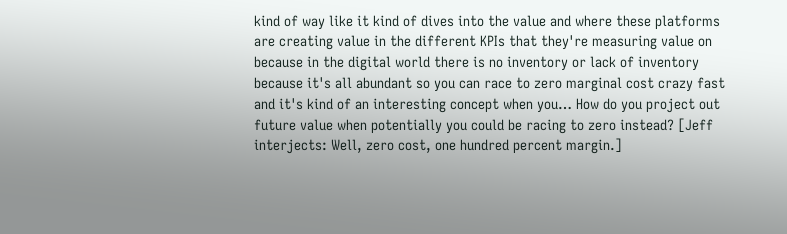kind of way like it kind of dives into the value and where these platforms are creating value in the different KPIs that they're measuring value on because in the digital world there is no inventory or lack of inventory because it's all abundant so you can race to zero marginal cost crazy fast and it's kind of an interesting concept when you… How do you project out future value when potentially you could be racing to zero instead? [Jeff interjects: Well, zero cost, one hundred percent margin.]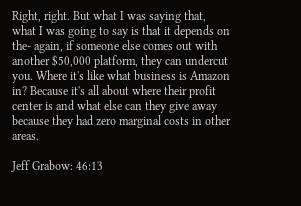Right, right. But what I was saying that, what I was going to say is that it depends on the- again, if someone else comes out with another $50,000 platform, they can undercut you. Where it's like what business is Amazon in? Because it's all about where their profit center is and what else can they give away because they had zero marginal costs in other areas.

Jeff Grabow: 46:13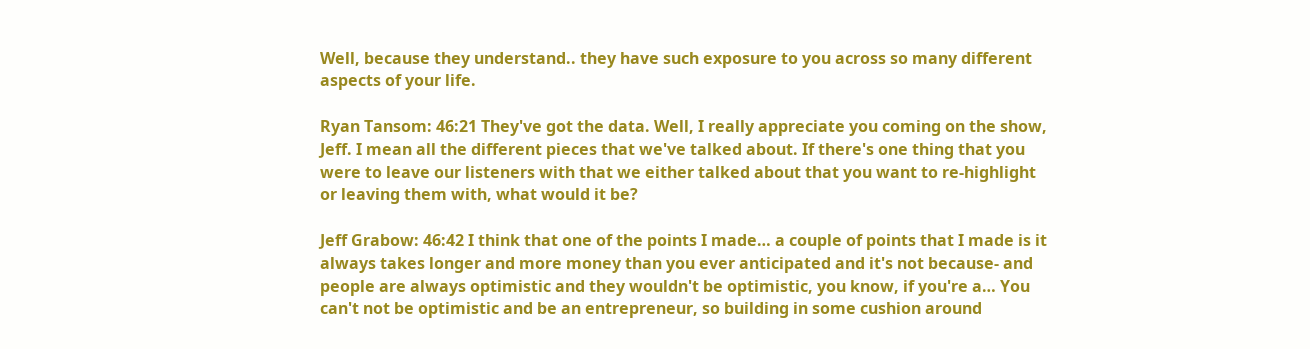Well, because they understand.. they have such exposure to you across so many different aspects of your life.

Ryan Tansom: 46:21 They've got the data. Well, I really appreciate you coming on the show, Jeff. I mean all the different pieces that we've talked about. If there's one thing that you were to leave our listeners with that we either talked about that you want to re-highlight or leaving them with, what would it be?

Jeff Grabow: 46:42 I think that one of the points I made… a couple of points that I made is it always takes longer and more money than you ever anticipated and it's not because- and people are always optimistic and they wouldn't be optimistic, you know, if you're a… You can't not be optimistic and be an entrepreneur, so building in some cushion around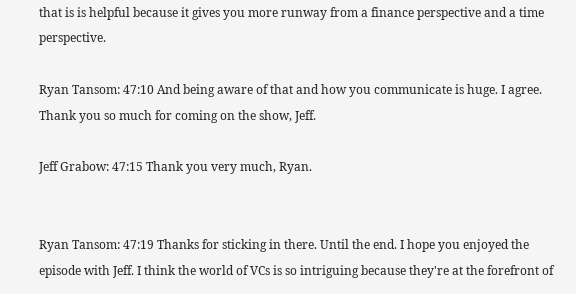that is is helpful because it gives you more runway from a finance perspective and a time perspective.

Ryan Tansom: 47:10 And being aware of that and how you communicate is huge. I agree. Thank you so much for coming on the show, Jeff.

Jeff Grabow: 47:15 Thank you very much, Ryan.


Ryan Tansom: 47:19 Thanks for sticking in there. Until the end. I hope you enjoyed the episode with Jeff. I think the world of VCs is so intriguing because they're at the forefront of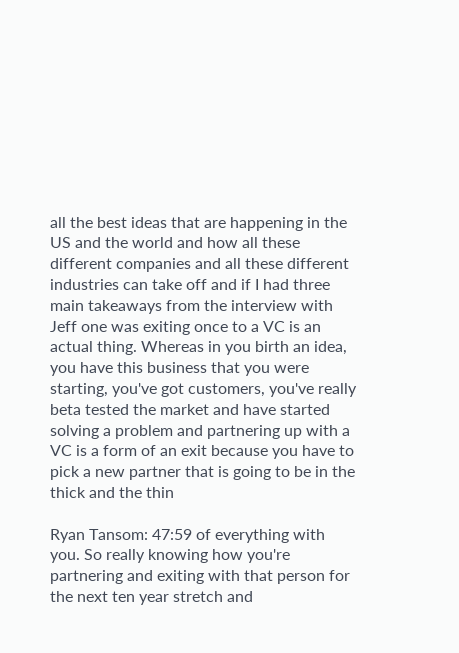all the best ideas that are happening in the US and the world and how all these different companies and all these different industries can take off and if I had three main takeaways from the interview with Jeff one was exiting once to a VC is an actual thing. Whereas in you birth an idea, you have this business that you were starting, you've got customers, you've really beta tested the market and have started solving a problem and partnering up with a VC is a form of an exit because you have to pick a new partner that is going to be in the thick and the thin

Ryan Tansom: 47:59 of everything with you. So really knowing how you're partnering and exiting with that person for the next ten year stretch and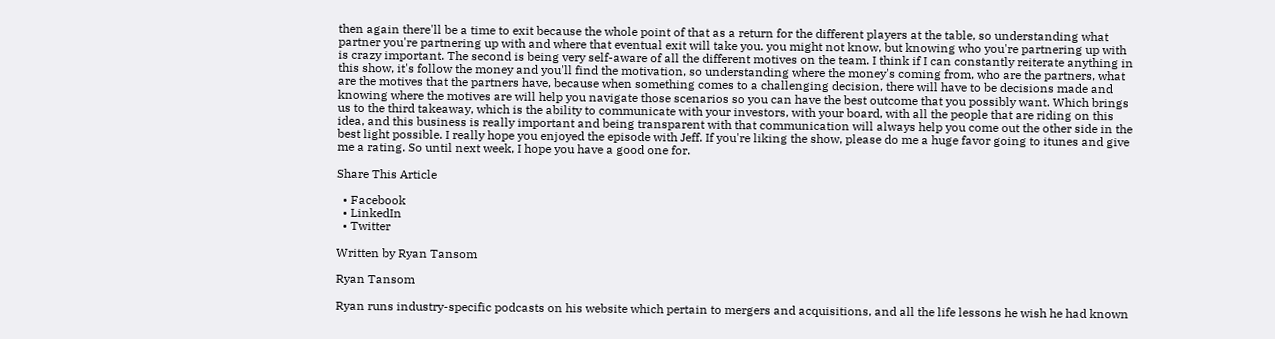then again there'll be a time to exit because the whole point of that as a return for the different players at the table, so understanding what partner you're partnering up with and where that eventual exit will take you. you might not know, but knowing who you're partnering up with is crazy important. The second is being very self-aware of all the different motives on the team. I think if I can constantly reiterate anything in this show, it's follow the money and you'll find the motivation, so understanding where the money's coming from, who are the partners, what are the motives that the partners have, because when something comes to a challenging decision, there will have to be decisions made and knowing where the motives are will help you navigate those scenarios so you can have the best outcome that you possibly want. Which brings us to the third takeaway, which is the ability to communicate with your investors, with your board, with all the people that are riding on this idea, and this business is really important and being transparent with that communication will always help you come out the other side in the best light possible. I really hope you enjoyed the episode with Jeff. If you're liking the show, please do me a huge favor going to itunes and give me a rating. So until next week, I hope you have a good one for.

Share This Article

  • Facebook
  • LinkedIn
  • Twitter

Written by Ryan Tansom

Ryan Tansom

Ryan runs industry-specific podcasts on his website which pertain to mergers and acquisitions, and all the life lessons he wish he had known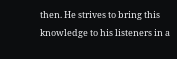then. He strives to bring this knowledge to his listeners in a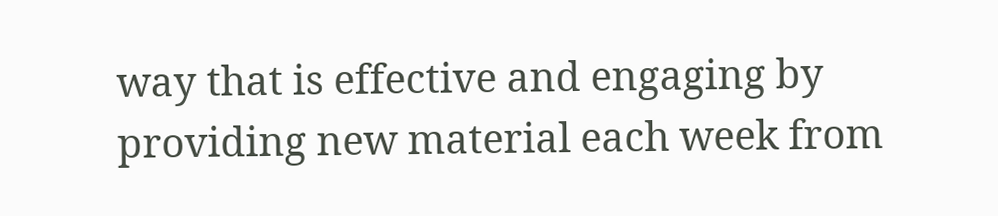way that is effective and engaging by providing new material each week from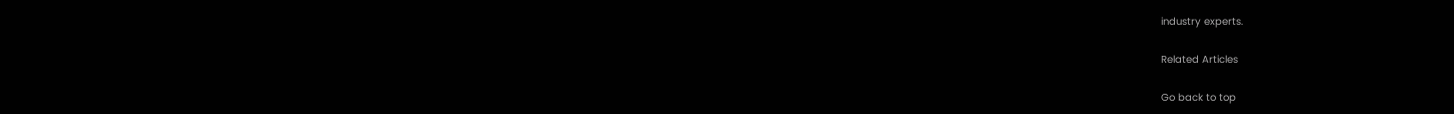industry experts.

Related Articles

Go back to top